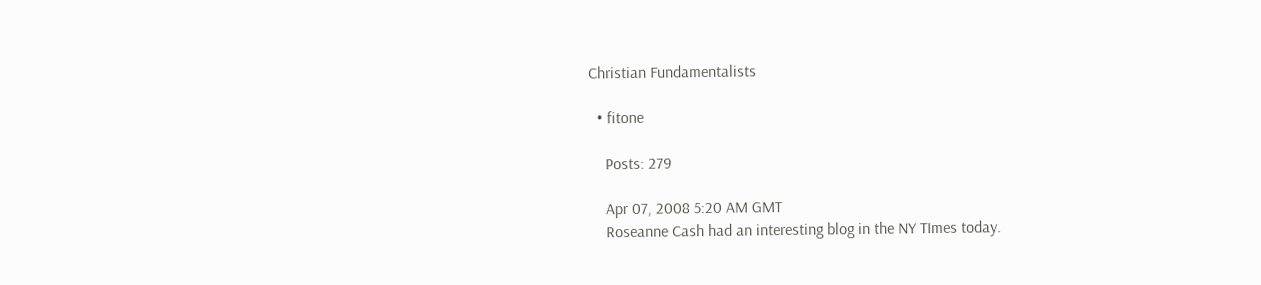Christian Fundamentalists

  • fitone

    Posts: 279

    Apr 07, 2008 5:20 AM GMT
    Roseanne Cash had an interesting blog in the NY TImes today.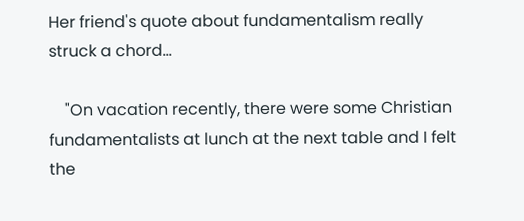Her friend's quote about fundamentalism really struck a chord...

    "On vacation recently, there were some Christian fundamentalists at lunch at the next table and I felt the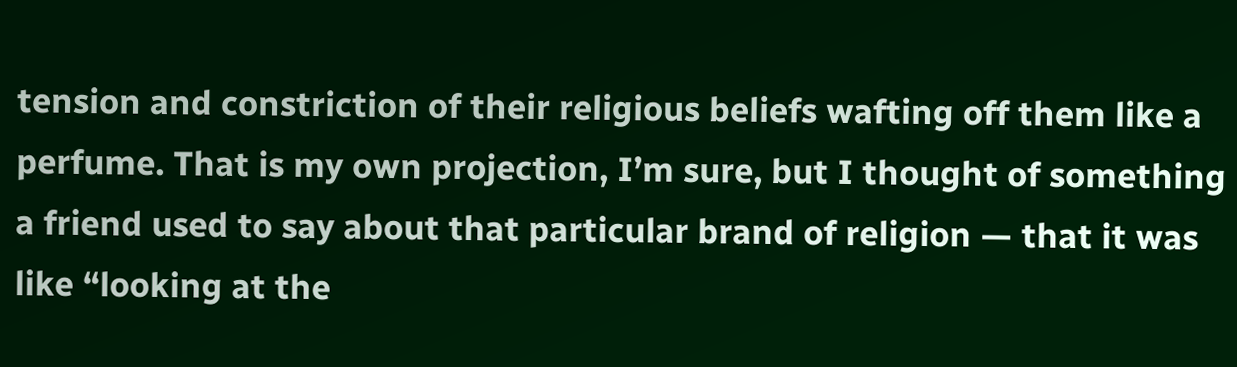tension and constriction of their religious beliefs wafting off them like a perfume. That is my own projection, I’m sure, but I thought of something a friend used to say about that particular brand of religion — that it was like “looking at the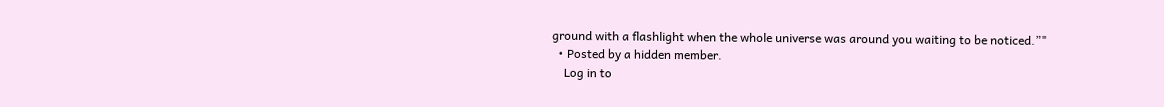ground with a flashlight when the whole universe was around you waiting to be noticed.”"
  • Posted by a hidden member.
    Log in to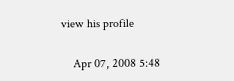view his profile

    Apr 07, 2008 5:48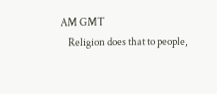AM GMT
    Religion does that to people,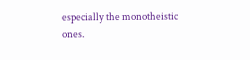especially the monotheistic ones.